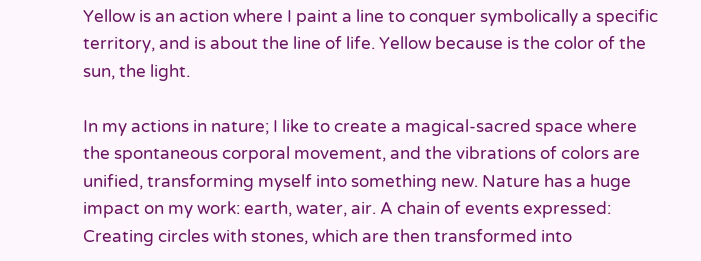Yellow is an action where I paint a line to conquer symbolically a specific territory, and is about the line of life. Yellow because is the color of the sun, the light.

In my actions in nature; I like to create a magical-sacred space where the spontaneous corporal movement, and the vibrations of colors are unified, transforming myself into something new. Nature has a huge impact on my work: earth, water, air. A chain of events expressed: Creating circles with stones, which are then transformed into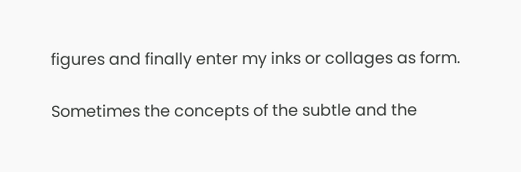figures and finally enter my inks or collages as form.

Sometimes the concepts of the subtle and the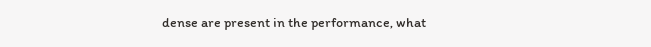dense are present in the performance, what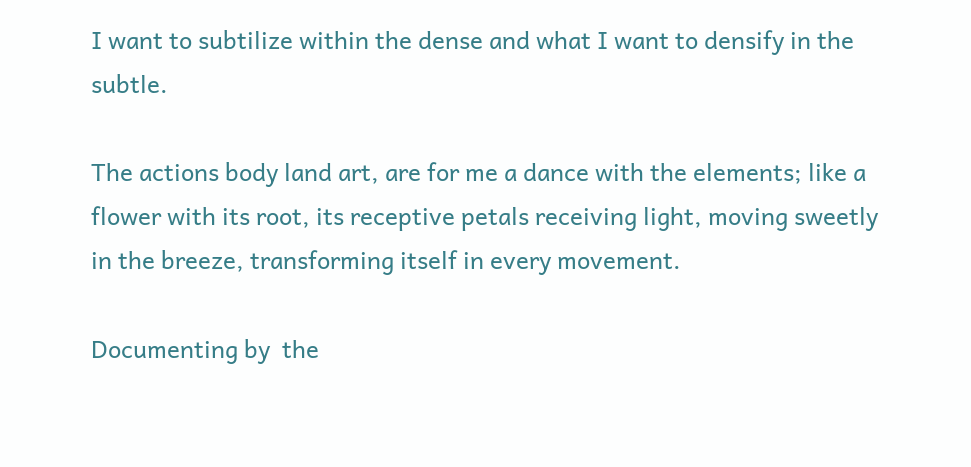I want to subtilize within the dense and what I want to densify in the subtle.

The actions body land art, are for me a dance with the elements; like a flower with its root, its receptive petals receiving light, moving sweetly in the breeze, transforming itself in every movement.

Documenting by  the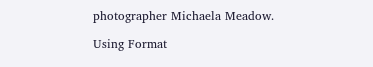photographer Michaela Meadow.

Using Format